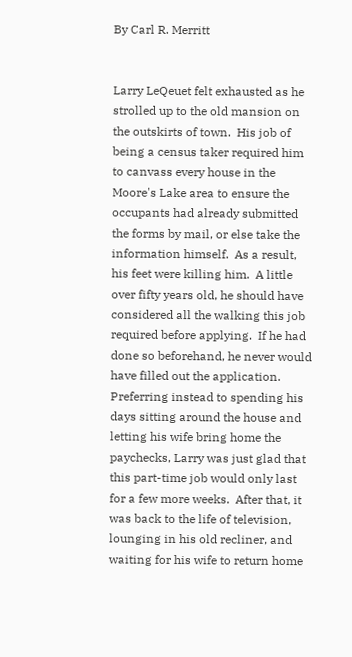By Carl R. Merritt


Larry LeQeuet felt exhausted as he strolled up to the old mansion on the outskirts of town.  His job of being a census taker required him to canvass every house in the Moore's Lake area to ensure the occupants had already submitted the forms by mail, or else take the information himself.  As a result, his feet were killing him.  A little over fifty years old, he should have considered all the walking this job required before applying.  If he had done so beforehand, he never would have filled out the application.  Preferring instead to spending his days sitting around the house and letting his wife bring home the paychecks, Larry was just glad that this part-time job would only last for a few more weeks.  After that, it was back to the life of television, lounging in his old recliner, and waiting for his wife to return home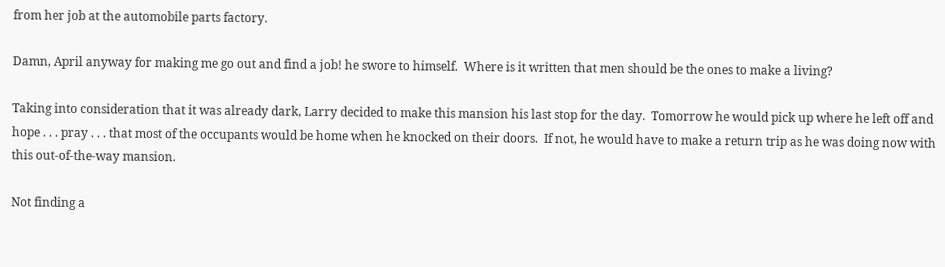from her job at the automobile parts factory.

Damn, April anyway for making me go out and find a job! he swore to himself.  Where is it written that men should be the ones to make a living?

Taking into consideration that it was already dark, Larry decided to make this mansion his last stop for the day.  Tomorrow he would pick up where he left off and hope . . . pray . . . that most of the occupants would be home when he knocked on their doors.  If not, he would have to make a return trip as he was doing now with this out-of-the-way mansion.

Not finding a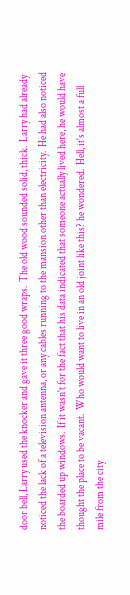door bell, Larry used the knocker and gave it three good wraps.  The old wood sounded solid, thick.  Larry had already noticed the lack of a television antenna, or any cables running to the mansion other than electricity.  He had also noticed the boarded up windows.  If it wasn't for the fact that his data indicated that someone actually lived here, he would have thought the place to be vacant.  Who would want to live in an old joint like this? he wondered.  Hell, it's almost a full mile from the city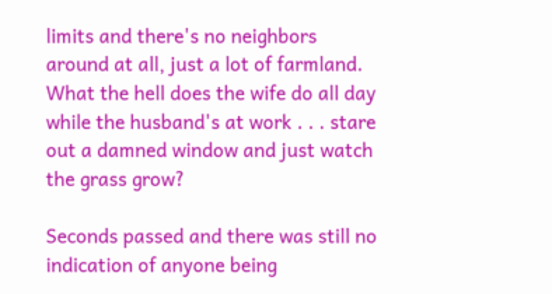limits and there's no neighbors around at all, just a lot of farmland.  What the hell does the wife do all day while the husband's at work . . . stare out a damned window and just watch the grass grow?

Seconds passed and there was still no indication of anyone being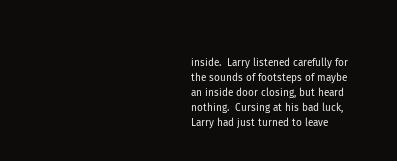inside.  Larry listened carefully for the sounds of footsteps of maybe an inside door closing, but heard nothing.  Cursing at his bad luck, Larry had just turned to leave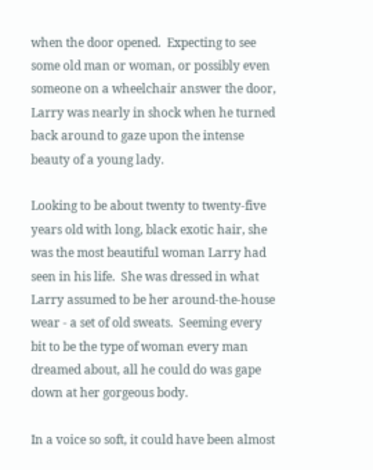when the door opened.  Expecting to see some old man or woman, or possibly even someone on a wheelchair answer the door, Larry was nearly in shock when he turned back around to gaze upon the intense beauty of a young lady.

Looking to be about twenty to twenty-five years old with long, black exotic hair, she was the most beautiful woman Larry had seen in his life.  She was dressed in what Larry assumed to be her around-the-house wear - a set of old sweats.  Seeming every bit to be the type of woman every man dreamed about, all he could do was gape down at her gorgeous body.

In a voice so soft, it could have been almost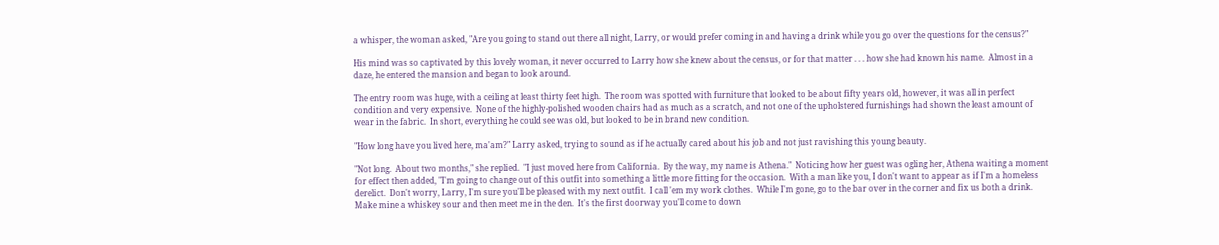a whisper, the woman asked, "Are you going to stand out there all night, Larry, or would prefer coming in and having a drink while you go over the questions for the census?"

His mind was so captivated by this lovely woman, it never occurred to Larry how she knew about the census, or for that matter . . . how she had known his name.  Almost in a daze, he entered the mansion and began to look around.

The entry room was huge, with a ceiling at least thirty feet high.  The room was spotted with furniture that looked to be about fifty years old, however, it was all in perfect condition and very expensive.  None of the highly-polished wooden chairs had as much as a scratch, and not one of the upholstered furnishings had shown the least amount of wear in the fabric.  In short, everything he could see was old, but looked to be in brand new condition.

"How long have you lived here, ma'am?" Larry asked, trying to sound as if he actually cared about his job and not just ravishing this young beauty.

"Not long.  About two months," she replied.  "I just moved here from California.  By the way, my name is Athena."  Noticing how her guest was ogling her, Athena waiting a moment for effect then added, "I'm going to change out of this outfit into something a little more fitting for the occasion.  With a man like you, I don't want to appear as if I'm a homeless derelict.  Don't worry, Larry, I'm sure you'll be pleased with my next outfit.  I call 'em my work clothes.  While I'm gone, go to the bar over in the corner and fix us both a drink.  Make mine a whiskey sour and then meet me in the den.  It's the first doorway you'll come to down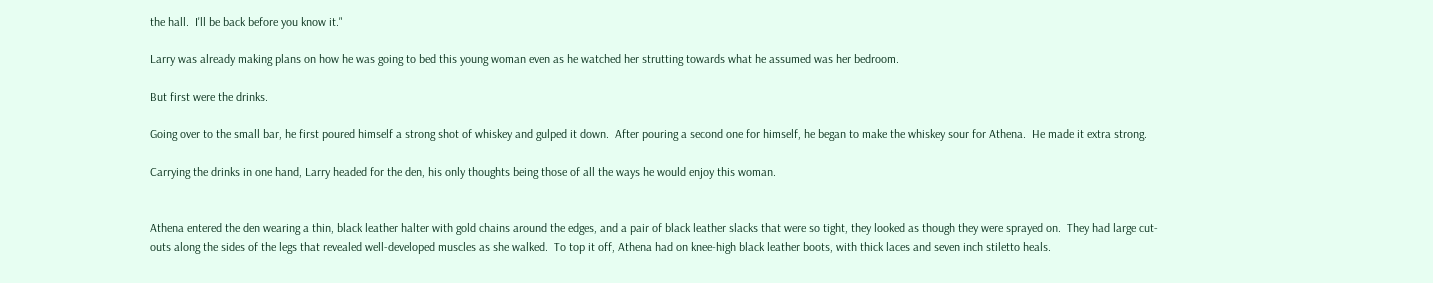the hall.  I'll be back before you know it."

Larry was already making plans on how he was going to bed this young woman even as he watched her strutting towards what he assumed was her bedroom.

But first were the drinks.

Going over to the small bar, he first poured himself a strong shot of whiskey and gulped it down.  After pouring a second one for himself, he began to make the whiskey sour for Athena.  He made it extra strong.

Carrying the drinks in one hand, Larry headed for the den, his only thoughts being those of all the ways he would enjoy this woman.


Athena entered the den wearing a thin, black leather halter with gold chains around the edges, and a pair of black leather slacks that were so tight, they looked as though they were sprayed on.  They had large cut-outs along the sides of the legs that revealed well-developed muscles as she walked.  To top it off, Athena had on knee-high black leather boots, with thick laces and seven inch stiletto heals.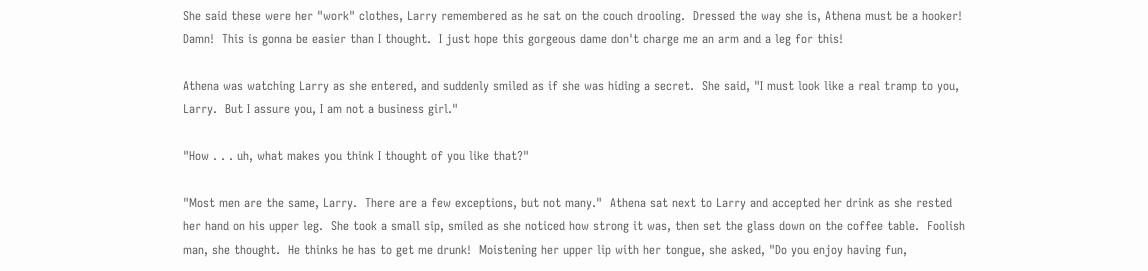She said these were her "work" clothes, Larry remembered as he sat on the couch drooling.  Dressed the way she is, Athena must be a hooker!  Damn!  This is gonna be easier than I thought.  I just hope this gorgeous dame don't charge me an arm and a leg for this!

Athena was watching Larry as she entered, and suddenly smiled as if she was hiding a secret.  She said, "I must look like a real tramp to you, Larry.  But I assure you, I am not a business girl."

"How . . . uh, what makes you think I thought of you like that?"

"Most men are the same, Larry.  There are a few exceptions, but not many."  Athena sat next to Larry and accepted her drink as she rested her hand on his upper leg.  She took a small sip, smiled as she noticed how strong it was, then set the glass down on the coffee table.  Foolish man, she thought.  He thinks he has to get me drunk!  Moistening her upper lip with her tongue, she asked, "Do you enjoy having fun,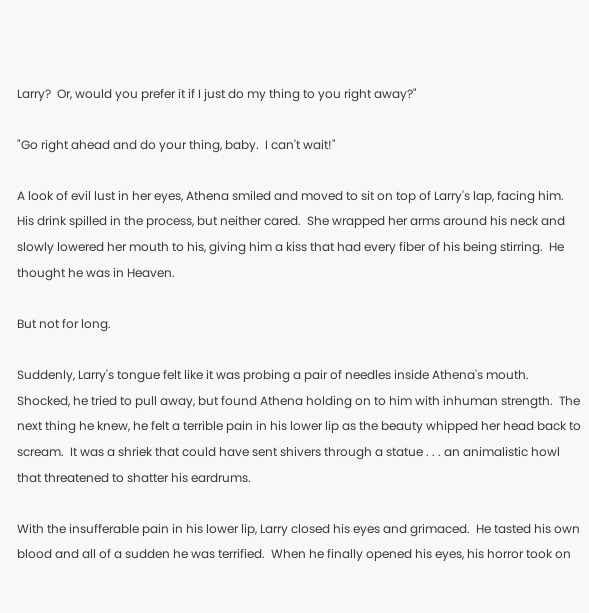Larry?  Or, would you prefer it if I just do my thing to you right away?"

"Go right ahead and do your thing, baby.  I can't wait!"

A look of evil lust in her eyes, Athena smiled and moved to sit on top of Larry's lap, facing him.  His drink spilled in the process, but neither cared.  She wrapped her arms around his neck and slowly lowered her mouth to his, giving him a kiss that had every fiber of his being stirring.  He thought he was in Heaven.

But not for long.

Suddenly, Larry's tongue felt like it was probing a pair of needles inside Athena's mouth.  Shocked, he tried to pull away, but found Athena holding on to him with inhuman strength.  The next thing he knew, he felt a terrible pain in his lower lip as the beauty whipped her head back to scream.  It was a shriek that could have sent shivers through a statue . . . an animalistic howl that threatened to shatter his eardrums.

With the insufferable pain in his lower lip, Larry closed his eyes and grimaced.  He tasted his own blood and all of a sudden he was terrified.  When he finally opened his eyes, his horror took on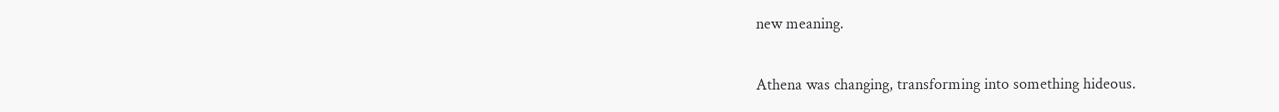new meaning.

Athena was changing, transforming into something hideous.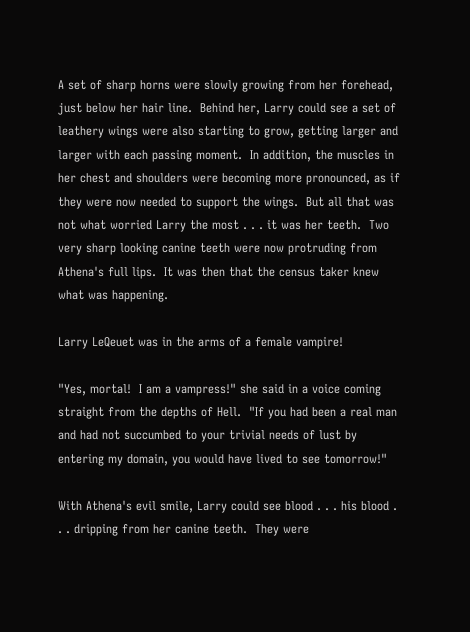A set of sharp horns were slowly growing from her forehead, just below her hair line.  Behind her, Larry could see a set of leathery wings were also starting to grow, getting larger and larger with each passing moment.  In addition, the muscles in her chest and shoulders were becoming more pronounced, as if they were now needed to support the wings.  But all that was not what worried Larry the most . . . it was her teeth.  Two very sharp looking canine teeth were now protruding from Athena's full lips.  It was then that the census taker knew what was happening.

Larry LeQeuet was in the arms of a female vampire!

"Yes, mortal!  I am a vampress!" she said in a voice coming straight from the depths of Hell.  "If you had been a real man and had not succumbed to your trivial needs of lust by entering my domain, you would have lived to see tomorrow!"

With Athena's evil smile, Larry could see blood . . . his blood . . . dripping from her canine teeth.  They were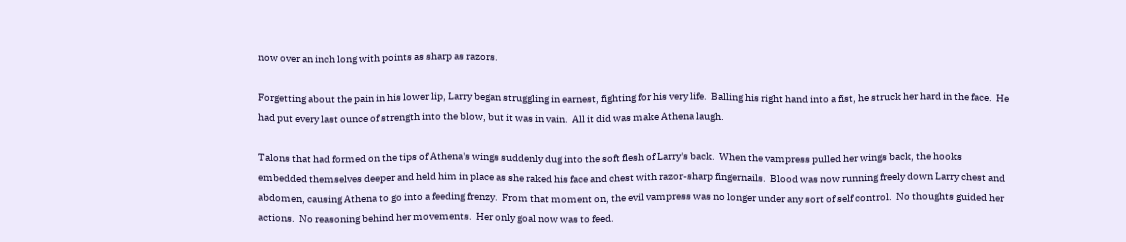now over an inch long with points as sharp as razors.

Forgetting about the pain in his lower lip, Larry began struggling in earnest, fighting for his very life.  Balling his right hand into a fist, he struck her hard in the face.  He had put every last ounce of strength into the blow, but it was in vain.  All it did was make Athena laugh.

Talons that had formed on the tips of Athena's wings suddenly dug into the soft flesh of Larry's back.  When the vampress pulled her wings back, the hooks embedded themselves deeper and held him in place as she raked his face and chest with razor-sharp fingernails.  Blood was now running freely down Larry chest and abdomen, causing Athena to go into a feeding frenzy.  From that moment on, the evil vampress was no longer under any sort of self control.  No thoughts guided her actions.  No reasoning behind her movements.  Her only goal now was to feed.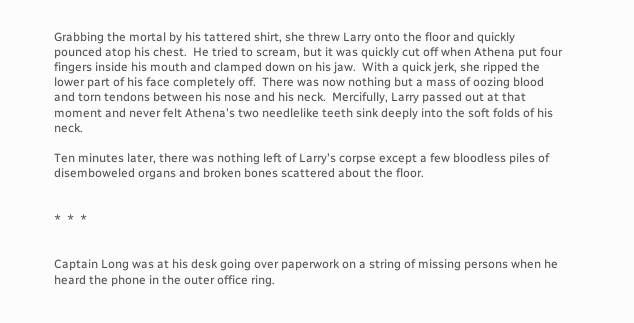Grabbing the mortal by his tattered shirt, she threw Larry onto the floor and quickly pounced atop his chest.  He tried to scream, but it was quickly cut off when Athena put four fingers inside his mouth and clamped down on his jaw.  With a quick jerk, she ripped the lower part of his face completely off.  There was now nothing but a mass of oozing blood and torn tendons between his nose and his neck.  Mercifully, Larry passed out at that moment and never felt Athena's two needlelike teeth sink deeply into the soft folds of his neck.

Ten minutes later, there was nothing left of Larry's corpse except a few bloodless piles of disemboweled organs and broken bones scattered about the floor.


*  *  *


Captain Long was at his desk going over paperwork on a string of missing persons when he heard the phone in the outer office ring.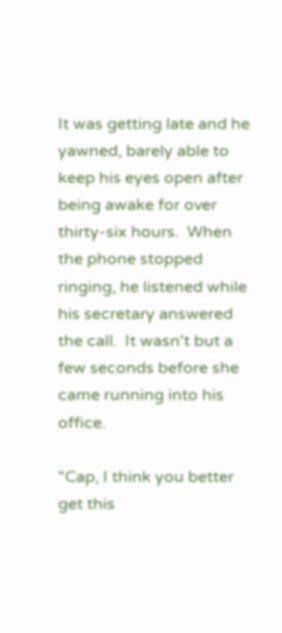It was getting late and he yawned, barely able to keep his eyes open after being awake for over thirty-six hours.  When the phone stopped ringing, he listened while his secretary answered the call.  It wasn't but a few seconds before she came running into his office.

"Cap, I think you better get this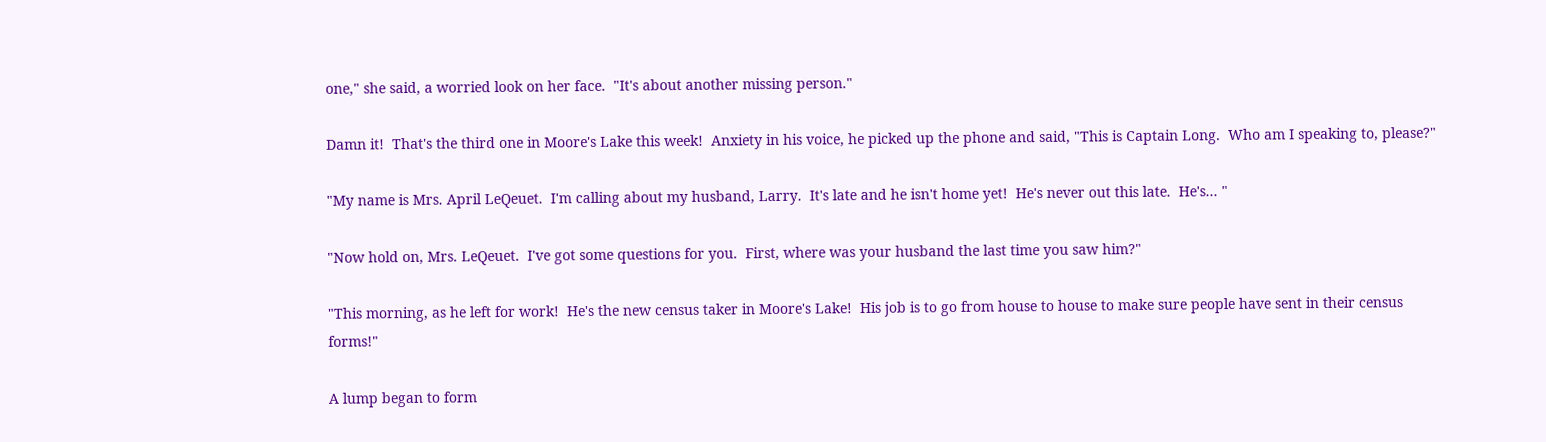one," she said, a worried look on her face.  "It's about another missing person."

Damn it!  That's the third one in Moore's Lake this week!  Anxiety in his voice, he picked up the phone and said, "This is Captain Long.  Who am I speaking to, please?"

"My name is Mrs. April LeQeuet.  I'm calling about my husband, Larry.  It's late and he isn't home yet!  He's never out this late.  He's... "

"Now hold on, Mrs. LeQeuet.  I've got some questions for you.  First, where was your husband the last time you saw him?"

"This morning, as he left for work!  He's the new census taker in Moore's Lake!  His job is to go from house to house to make sure people have sent in their census forms!"

A lump began to form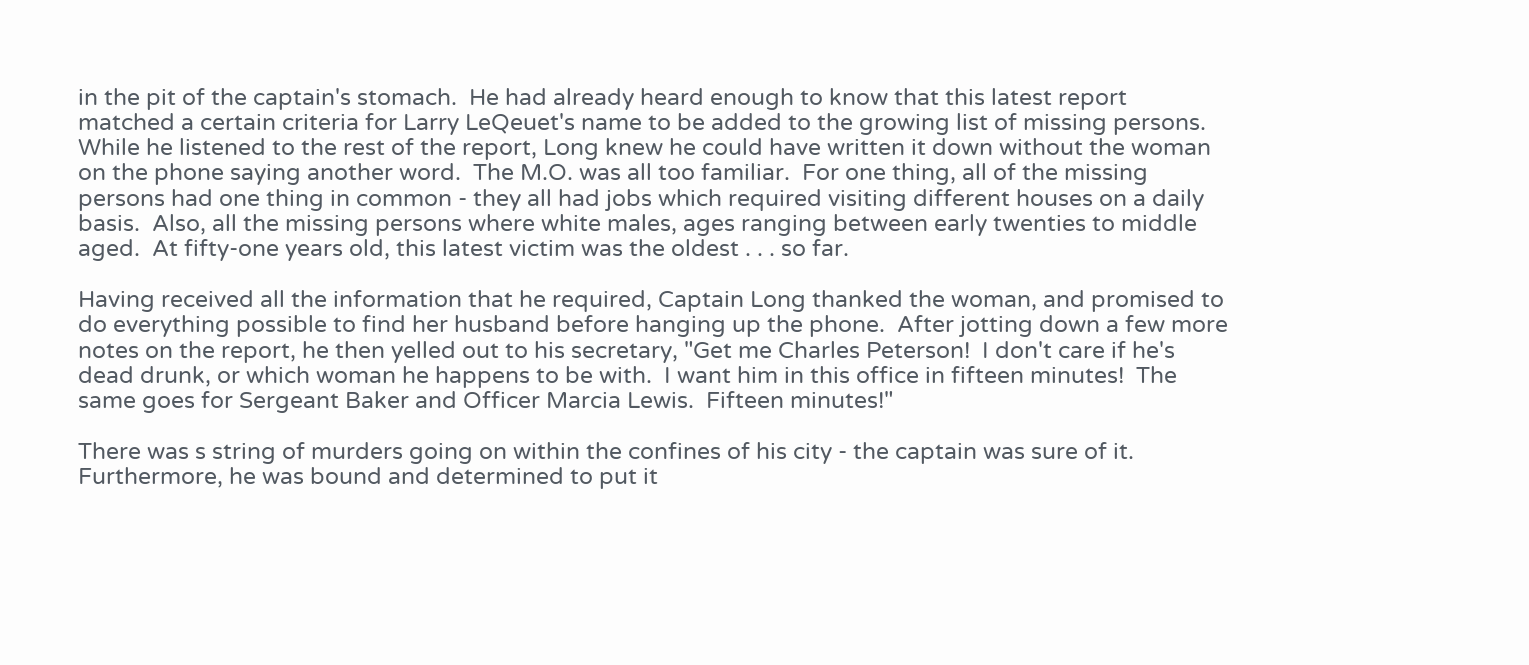in the pit of the captain's stomach.  He had already heard enough to know that this latest report matched a certain criteria for Larry LeQeuet's name to be added to the growing list of missing persons.  While he listened to the rest of the report, Long knew he could have written it down without the woman on the phone saying another word.  The M.O. was all too familiar.  For one thing, all of the missing persons had one thing in common - they all had jobs which required visiting different houses on a daily basis.  Also, all the missing persons where white males, ages ranging between early twenties to middle aged.  At fifty-one years old, this latest victim was the oldest . . . so far.

Having received all the information that he required, Captain Long thanked the woman, and promised to do everything possible to find her husband before hanging up the phone.  After jotting down a few more notes on the report, he then yelled out to his secretary, "Get me Charles Peterson!  I don't care if he's dead drunk, or which woman he happens to be with.  I want him in this office in fifteen minutes!  The same goes for Sergeant Baker and Officer Marcia Lewis.  Fifteen minutes!"

There was s string of murders going on within the confines of his city - the captain was sure of it.  Furthermore, he was bound and determined to put it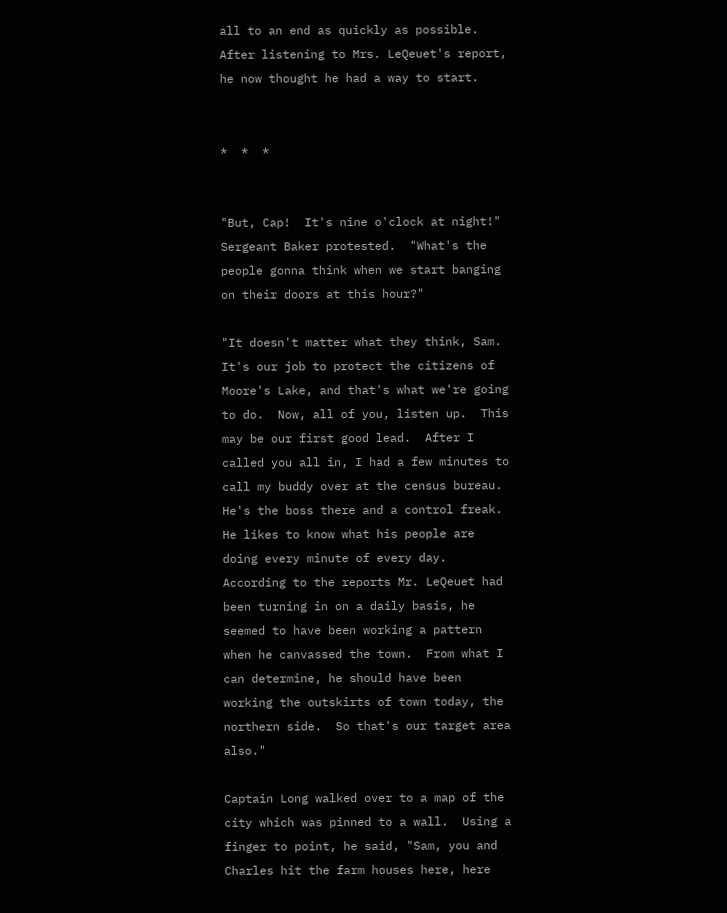all to an end as quickly as possible.  After listening to Mrs. LeQeuet's report, he now thought he had a way to start.


*  *  *


"But, Cap!  It's nine o'clock at night!" Sergeant Baker protested.  "What's the people gonna think when we start banging on their doors at this hour?"

"It doesn't matter what they think, Sam.  It's our job to protect the citizens of Moore's Lake, and that's what we're going to do.  Now, all of you, listen up.  This may be our first good lead.  After I called you all in, I had a few minutes to call my buddy over at the census bureau.  He's the boss there and a control freak.  He likes to know what his people are doing every minute of every day.   According to the reports Mr. LeQeuet had been turning in on a daily basis, he seemed to have been working a pattern when he canvassed the town.  From what I can determine, he should have been working the outskirts of town today, the northern side.  So that's our target area also."

Captain Long walked over to a map of the city which was pinned to a wall.  Using a finger to point, he said, "Sam, you and Charles hit the farm houses here, here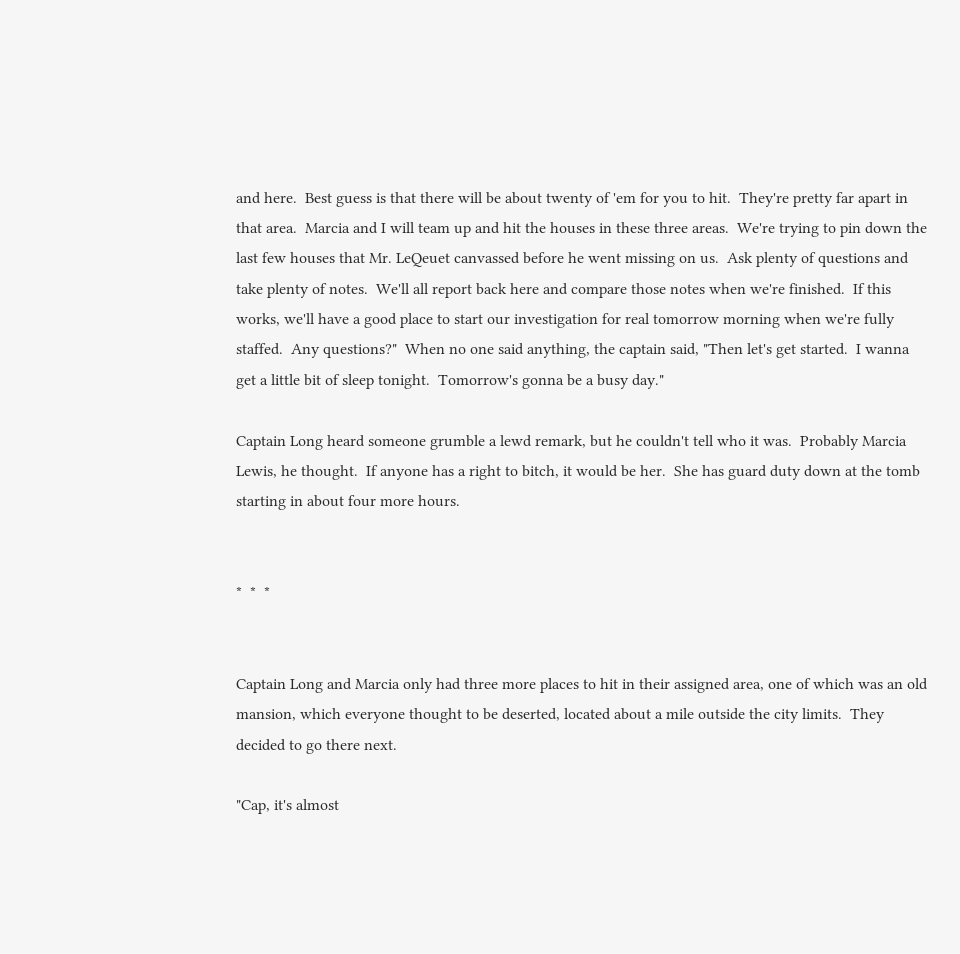and here.  Best guess is that there will be about twenty of 'em for you to hit.  They're pretty far apart in that area.  Marcia and I will team up and hit the houses in these three areas.  We're trying to pin down the last few houses that Mr. LeQeuet canvassed before he went missing on us.  Ask plenty of questions and take plenty of notes.  We'll all report back here and compare those notes when we're finished.  If this works, we'll have a good place to start our investigation for real tomorrow morning when we're fully staffed.  Any questions?"  When no one said anything, the captain said, "Then let's get started.  I wanna get a little bit of sleep tonight.  Tomorrow's gonna be a busy day."

Captain Long heard someone grumble a lewd remark, but he couldn't tell who it was.  Probably Marcia Lewis, he thought.  If anyone has a right to bitch, it would be her.  She has guard duty down at the tomb starting in about four more hours.


*  *  *


Captain Long and Marcia only had three more places to hit in their assigned area, one of which was an old mansion, which everyone thought to be deserted, located about a mile outside the city limits.  They decided to go there next.

"Cap, it's almost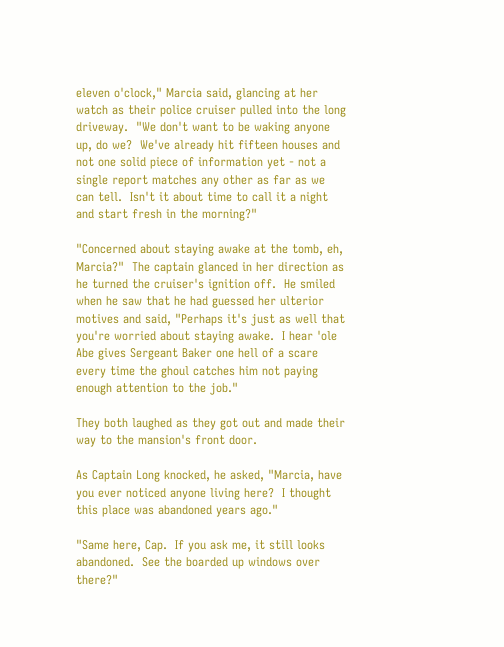eleven o'clock," Marcia said, glancing at her watch as their police cruiser pulled into the long driveway.  "We don't want to be waking anyone up, do we?  We've already hit fifteen houses and not one solid piece of information yet - not a single report matches any other as far as we can tell.  Isn't it about time to call it a night and start fresh in the morning?"

"Concerned about staying awake at the tomb, eh, Marcia?"  The captain glanced in her direction as he turned the cruiser's ignition off.  He smiled when he saw that he had guessed her ulterior motives and said, "Perhaps it's just as well that you're worried about staying awake.  I hear 'ole Abe gives Sergeant Baker one hell of a scare every time the ghoul catches him not paying enough attention to the job."

They both laughed as they got out and made their way to the mansion's front door.

As Captain Long knocked, he asked, "Marcia, have you ever noticed anyone living here?  I thought this place was abandoned years ago."

"Same here, Cap.  If you ask me, it still looks abandoned.  See the boarded up windows over there?"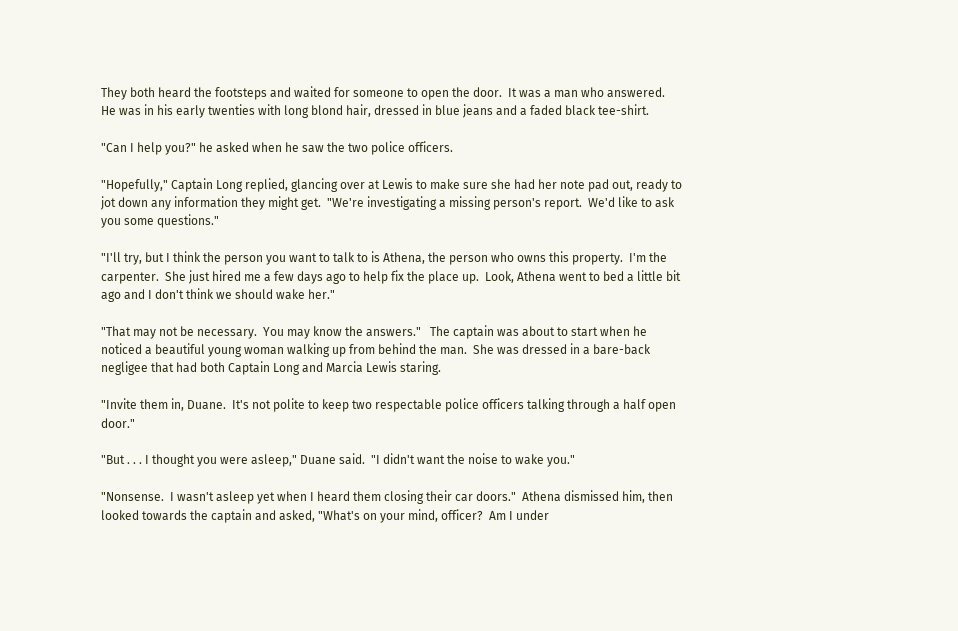They both heard the footsteps and waited for someone to open the door.  It was a man who answered.  He was in his early twenties with long blond hair, dressed in blue jeans and a faded black tee-shirt.

"Can I help you?" he asked when he saw the two police officers.

"Hopefully," Captain Long replied, glancing over at Lewis to make sure she had her note pad out, ready to jot down any information they might get.  "We're investigating a missing person's report.  We'd like to ask you some questions."

"I'll try, but I think the person you want to talk to is Athena, the person who owns this property.  I'm the carpenter.  She just hired me a few days ago to help fix the place up.  Look, Athena went to bed a little bit ago and I don't think we should wake her."

"That may not be necessary.  You may know the answers."   The captain was about to start when he noticed a beautiful young woman walking up from behind the man.  She was dressed in a bare-back negligee that had both Captain Long and Marcia Lewis staring.

"Invite them in, Duane.  It's not polite to keep two respectable police officers talking through a half open door."

"But . . . I thought you were asleep," Duane said.  "I didn't want the noise to wake you."

"Nonsense.  I wasn't asleep yet when I heard them closing their car doors."  Athena dismissed him, then looked towards the captain and asked, "What's on your mind, officer?  Am I under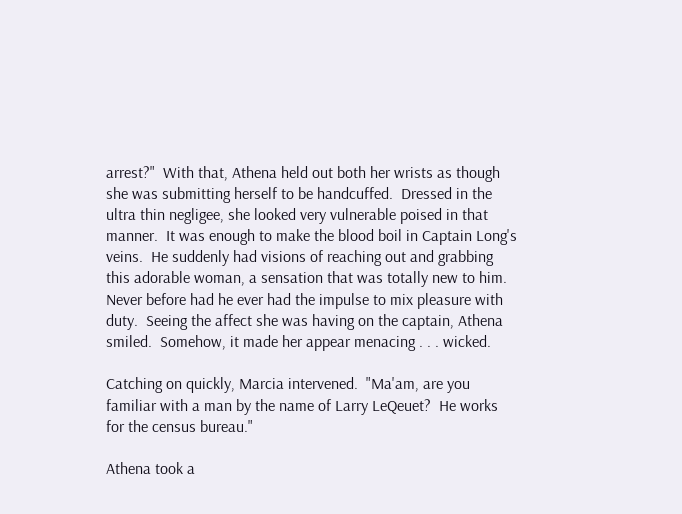arrest?"  With that, Athena held out both her wrists as though she was submitting herself to be handcuffed.  Dressed in the ultra thin negligee, she looked very vulnerable poised in that manner.  It was enough to make the blood boil in Captain Long's veins.  He suddenly had visions of reaching out and grabbing this adorable woman, a sensation that was totally new to him.  Never before had he ever had the impulse to mix pleasure with duty.  Seeing the affect she was having on the captain, Athena smiled.  Somehow, it made her appear menacing . . . wicked.

Catching on quickly, Marcia intervened.  "Ma'am, are you familiar with a man by the name of Larry LeQeuet?  He works for the census bureau."

Athena took a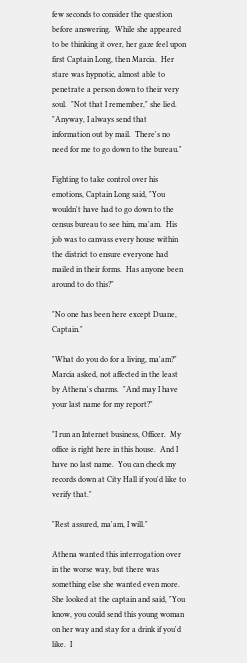few seconds to consider the question before answering.  While she appeared to be thinking it over, her gaze feel upon first Captain Long, then Marcia.  Her stare was hypnotic, almost able to penetrate a person down to their very soul.  "Not that I remember," she lied.  "Anyway, I always send that information out by mail.  There's no need for me to go down to the bureau."

Fighting to take control over his emotions, Captain Long said, "You wouldn't have had to go down to the census bureau to see him, ma'am.  His job was to canvass every house within the district to ensure everyone had mailed in their forms.  Has anyone been around to do this?"

"No one has been here except Duane, Captain."

"What do you do for a living, ma'am?" Marcia asked, not affected in the least by Athena's charms.  "And may I have your last name for my report?"

"I run an Internet business, Officer.  My office is right here in this house.  And I have no last name.  You can check my records down at City Hall if you'd like to verify that."

"Rest assured, ma'am, I will."

Athena wanted this interrogation over in the worse way, but there was something else she wanted even more.  She looked at the captain and said, "You know, you could send this young woman on her way and stay for a drink if you'd like.  I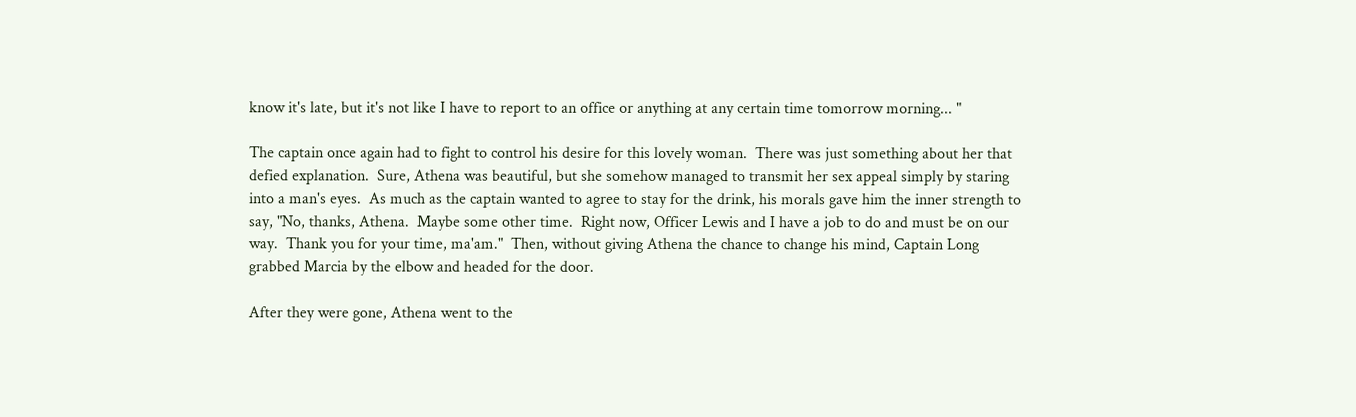know it's late, but it's not like I have to report to an office or anything at any certain time tomorrow morning... "

The captain once again had to fight to control his desire for this lovely woman.  There was just something about her that defied explanation.  Sure, Athena was beautiful, but she somehow managed to transmit her sex appeal simply by staring into a man's eyes.  As much as the captain wanted to agree to stay for the drink, his morals gave him the inner strength to say, "No, thanks, Athena.  Maybe some other time.  Right now, Officer Lewis and I have a job to do and must be on our way.  Thank you for your time, ma'am."  Then, without giving Athena the chance to change his mind, Captain Long grabbed Marcia by the elbow and headed for the door.

After they were gone, Athena went to the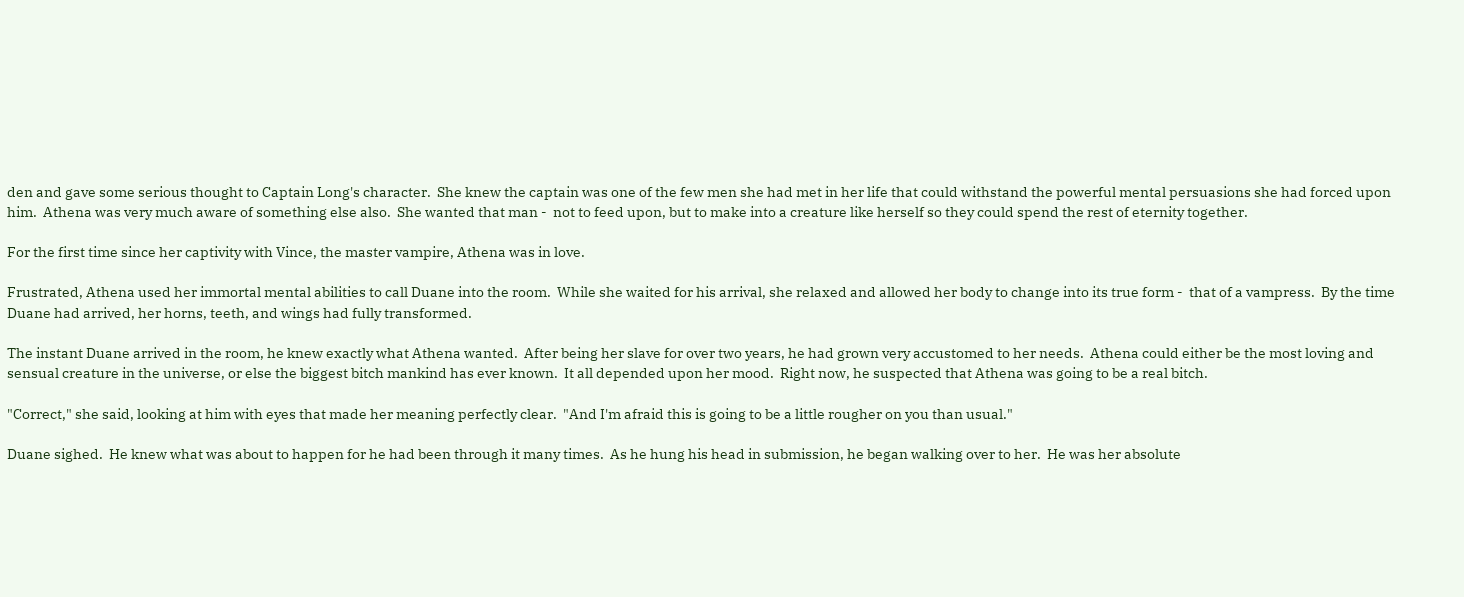den and gave some serious thought to Captain Long's character.  She knew the captain was one of the few men she had met in her life that could withstand the powerful mental persuasions she had forced upon him.  Athena was very much aware of something else also.  She wanted that man -  not to feed upon, but to make into a creature like herself so they could spend the rest of eternity together.

For the first time since her captivity with Vince, the master vampire, Athena was in love.

Frustrated, Athena used her immortal mental abilities to call Duane into the room.  While she waited for his arrival, she relaxed and allowed her body to change into its true form -  that of a vampress.  By the time Duane had arrived, her horns, teeth, and wings had fully transformed.

The instant Duane arrived in the room, he knew exactly what Athena wanted.  After being her slave for over two years, he had grown very accustomed to her needs.  Athena could either be the most loving and sensual creature in the universe, or else the biggest bitch mankind has ever known.  It all depended upon her mood.  Right now, he suspected that Athena was going to be a real bitch.

"Correct," she said, looking at him with eyes that made her meaning perfectly clear.  "And I'm afraid this is going to be a little rougher on you than usual."

Duane sighed.  He knew what was about to happen for he had been through it many times.  As he hung his head in submission, he began walking over to her.  He was her absolute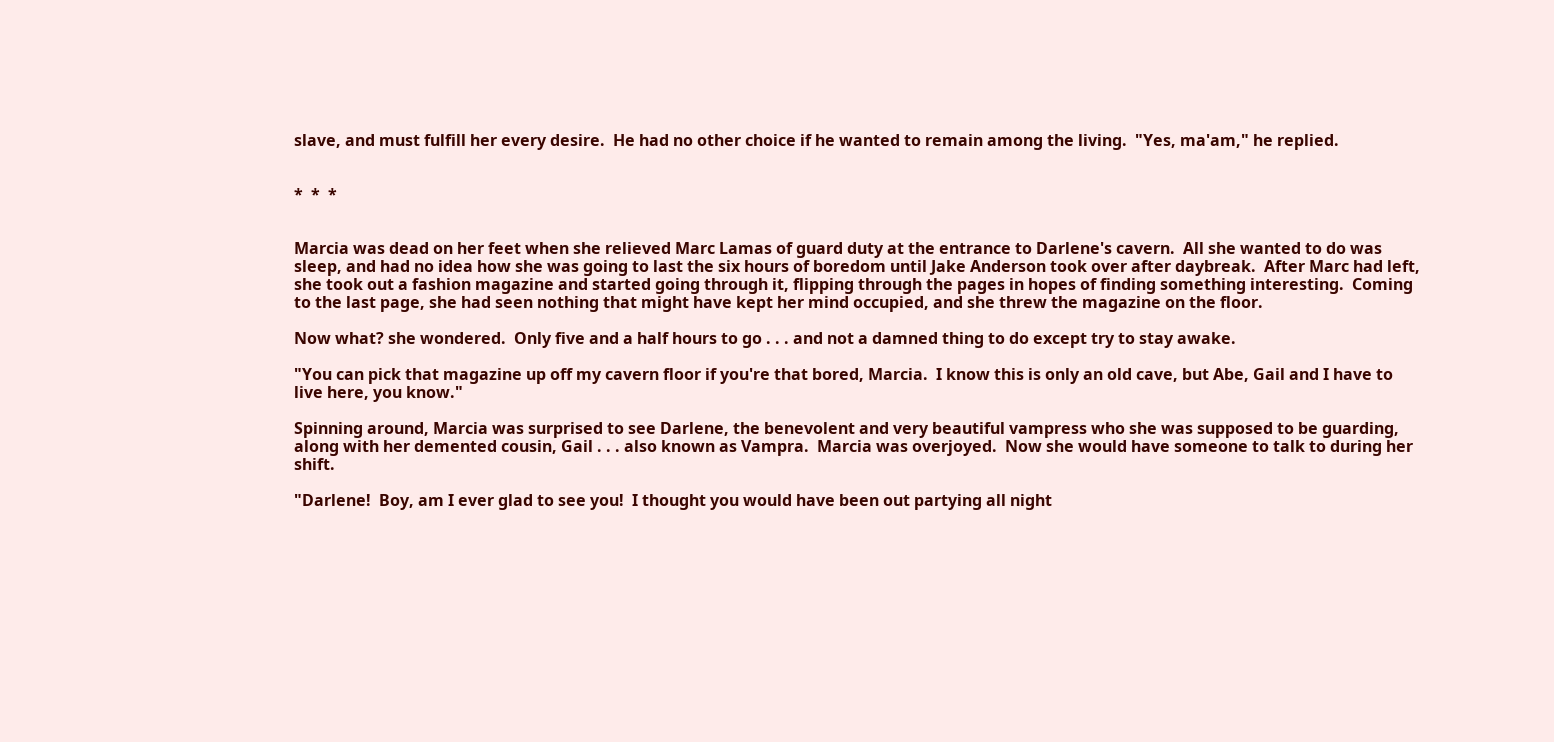slave, and must fulfill her every desire.  He had no other choice if he wanted to remain among the living.  "Yes, ma'am," he replied.


*  *  *


Marcia was dead on her feet when she relieved Marc Lamas of guard duty at the entrance to Darlene's cavern.  All she wanted to do was sleep, and had no idea how she was going to last the six hours of boredom until Jake Anderson took over after daybreak.  After Marc had left, she took out a fashion magazine and started going through it, flipping through the pages in hopes of finding something interesting.  Coming to the last page, she had seen nothing that might have kept her mind occupied, and she threw the magazine on the floor.

Now what? she wondered.  Only five and a half hours to go . . . and not a damned thing to do except try to stay awake.

"You can pick that magazine up off my cavern floor if you're that bored, Marcia.  I know this is only an old cave, but Abe, Gail and I have to live here, you know."

Spinning around, Marcia was surprised to see Darlene, the benevolent and very beautiful vampress who she was supposed to be guarding, along with her demented cousin, Gail . . . also known as Vampra.  Marcia was overjoyed.  Now she would have someone to talk to during her shift.

"Darlene!  Boy, am I ever glad to see you!  I thought you would have been out partying all night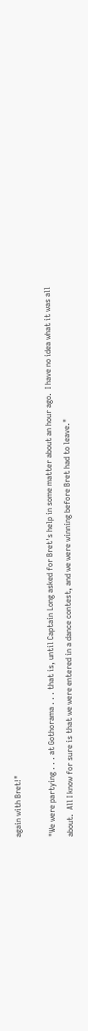again with Bret!"

"We were partying . . . at Gothorama . . . that is, until Captain Long asked for Bret's help in some matter about an hour ago.  I have no idea what it was all about.  All I know for sure is that we were entered in a dance contest, and we were winning before Bret had to leave."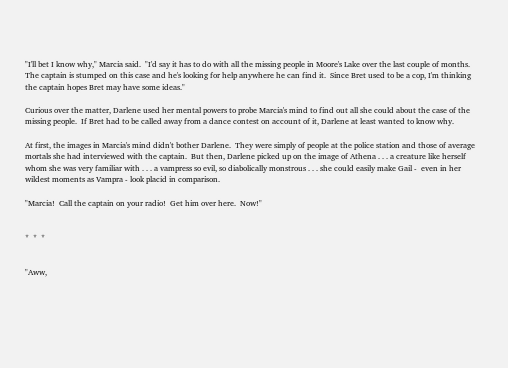"I'll bet I know why," Marcia said.  "I'd say it has to do with all the missing people in Moore's Lake over the last couple of months.  The captain is stumped on this case and he's looking for help anywhere he can find it.  Since Bret used to be a cop, I'm thinking the captain hopes Bret may have some ideas."

Curious over the matter, Darlene used her mental powers to probe Marcia's mind to find out all she could about the case of the missing people.  If Bret had to be called away from a dance contest on account of it, Darlene at least wanted to know why.

At first, the images in Marcia's mind didn't bother Darlene.  They were simply of people at the police station and those of average mortals she had interviewed with the captain.  But then, Darlene picked up on the image of Athena . . . a creature like herself whom she was very familiar with . . . a vampress so evil, so diabolically monstrous . . . she could easily make Gail -  even in her wildest moments as Vampra - look placid in comparison.

"Marcia!  Call the captain on your radio!  Get him over here.  Now!"


*  *  *


"Aww,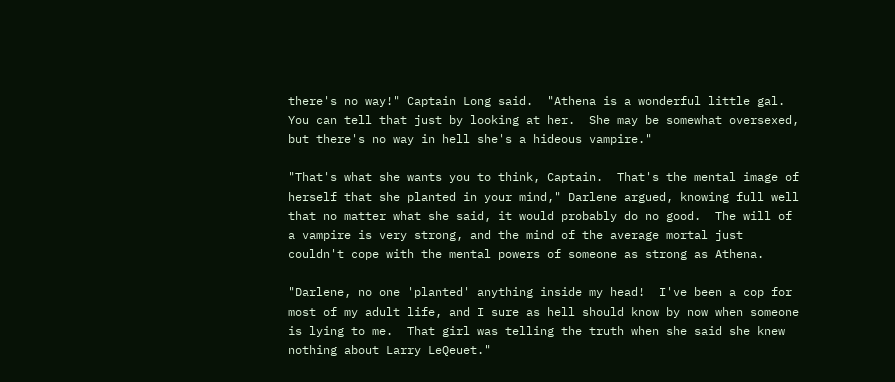there's no way!" Captain Long said.  "Athena is a wonderful little gal.  You can tell that just by looking at her.  She may be somewhat oversexed, but there's no way in hell she's a hideous vampire."

"That's what she wants you to think, Captain.  That's the mental image of herself that she planted in your mind," Darlene argued, knowing full well that no matter what she said, it would probably do no good.  The will of a vampire is very strong, and the mind of the average mortal just couldn't cope with the mental powers of someone as strong as Athena.

"Darlene, no one 'planted' anything inside my head!  I've been a cop for most of my adult life, and I sure as hell should know by now when someone is lying to me.  That girl was telling the truth when she said she knew nothing about Larry LeQeuet."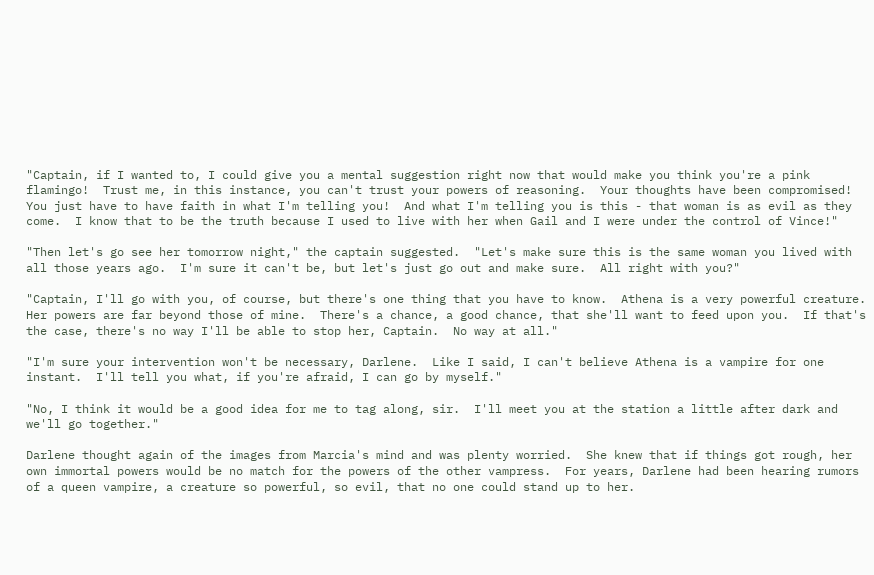"Captain, if I wanted to, I could give you a mental suggestion right now that would make you think you're a pink flamingo!  Trust me, in this instance, you can't trust your powers of reasoning.  Your thoughts have been compromised!  You just have to have faith in what I'm telling you!  And what I'm telling you is this - that woman is as evil as they come.  I know that to be the truth because I used to live with her when Gail and I were under the control of Vince!"

"Then let's go see her tomorrow night," the captain suggested.  "Let's make sure this is the same woman you lived with all those years ago.  I'm sure it can't be, but let's just go out and make sure.  All right with you?"

"Captain, I'll go with you, of course, but there's one thing that you have to know.  Athena is a very powerful creature.  Her powers are far beyond those of mine.  There's a chance, a good chance, that she'll want to feed upon you.  If that's the case, there's no way I'll be able to stop her, Captain.  No way at all."

"I'm sure your intervention won't be necessary, Darlene.  Like I said, I can't believe Athena is a vampire for one instant.  I'll tell you what, if you're afraid, I can go by myself."

"No, I think it would be a good idea for me to tag along, sir.  I'll meet you at the station a little after dark and we'll go together."

Darlene thought again of the images from Marcia's mind and was plenty worried.  She knew that if things got rough, her own immortal powers would be no match for the powers of the other vampress.  For years, Darlene had been hearing rumors of a queen vampire, a creature so powerful, so evil, that no one could stand up to her.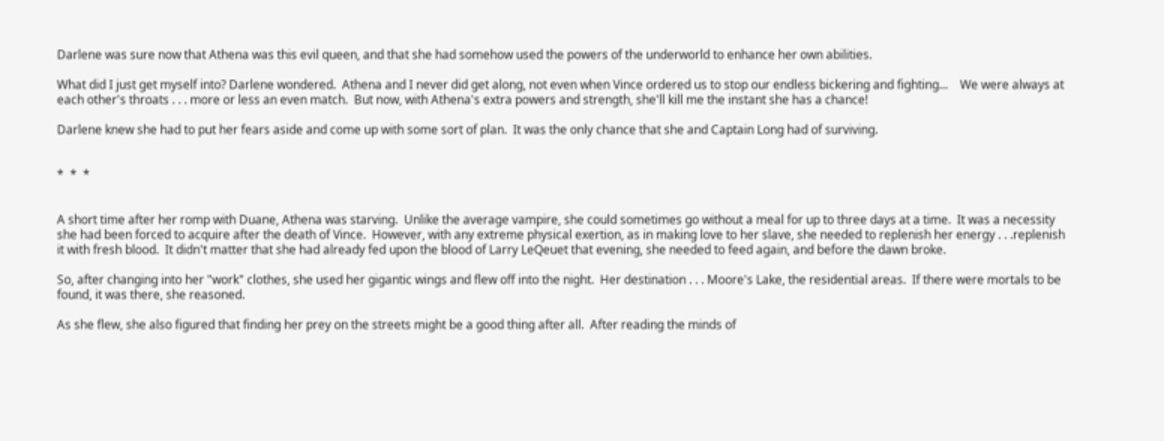Darlene was sure now that Athena was this evil queen, and that she had somehow used the powers of the underworld to enhance her own abilities.

What did I just get myself into? Darlene wondered.  Athena and I never did get along, not even when Vince ordered us to stop our endless bickering and fighting...    We were always at each other's throats . . . more or less an even match.  But now, with Athena's extra powers and strength, she'll kill me the instant she has a chance!

Darlene knew she had to put her fears aside and come up with some sort of plan.  It was the only chance that she and Captain Long had of surviving.


*  *  *


A short time after her romp with Duane, Athena was starving.  Unlike the average vampire, she could sometimes go without a meal for up to three days at a time.  It was a necessity she had been forced to acquire after the death of Vince.  However, with any extreme physical exertion, as in making love to her slave, she needed to replenish her energy . . .replenish it with fresh blood.  It didn't matter that she had already fed upon the blood of Larry LeQeuet that evening, she needed to feed again, and before the dawn broke.

So, after changing into her "work" clothes, she used her gigantic wings and flew off into the night.  Her destination . . . Moore's Lake, the residential areas.  If there were mortals to be found, it was there, she reasoned.

As she flew, she also figured that finding her prey on the streets might be a good thing after all.  After reading the minds of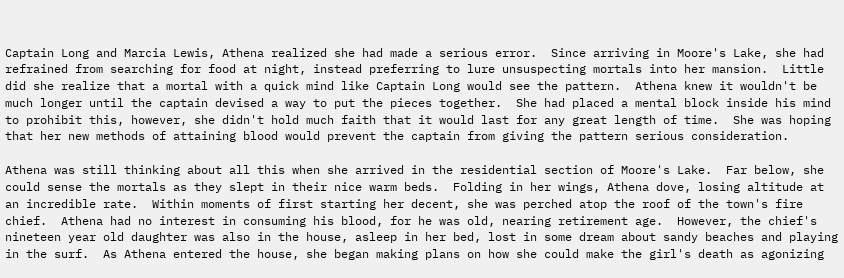Captain Long and Marcia Lewis, Athena realized she had made a serious error.  Since arriving in Moore's Lake, she had refrained from searching for food at night, instead preferring to lure unsuspecting mortals into her mansion.  Little did she realize that a mortal with a quick mind like Captain Long would see the pattern.  Athena knew it wouldn't be much longer until the captain devised a way to put the pieces together.  She had placed a mental block inside his mind to prohibit this, however, she didn't hold much faith that it would last for any great length of time.  She was hoping that her new methods of attaining blood would prevent the captain from giving the pattern serious consideration.

Athena was still thinking about all this when she arrived in the residential section of Moore's Lake.  Far below, she could sense the mortals as they slept in their nice warm beds.  Folding in her wings, Athena dove, losing altitude at an incredible rate.  Within moments of first starting her decent, she was perched atop the roof of the town's fire chief.  Athena had no interest in consuming his blood, for he was old, nearing retirement age.  However, the chief's nineteen year old daughter was also in the house, asleep in her bed, lost in some dream about sandy beaches and playing in the surf.  As Athena entered the house, she began making plans on how she could make the girl's death as agonizing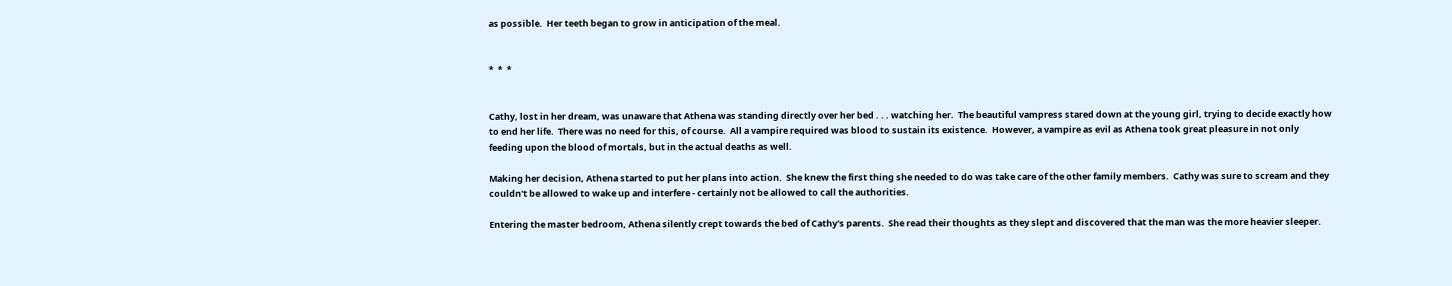as possible.  Her teeth began to grow in anticipation of the meal.


*  *  *


Cathy, lost in her dream, was unaware that Athena was standing directly over her bed . . . watching her.  The beautiful vampress stared down at the young girl, trying to decide exactly how to end her life.  There was no need for this, of course.  All a vampire required was blood to sustain its existence.  However, a vampire as evil as Athena took great pleasure in not only feeding upon the blood of mortals, but in the actual deaths as well.

Making her decision, Athena started to put her plans into action.  She knew the first thing she needed to do was take care of the other family members.  Cathy was sure to scream and they couldn't be allowed to wake up and interfere - certainly not be allowed to call the authorities.

Entering the master bedroom, Athena silently crept towards the bed of Cathy's parents.  She read their thoughts as they slept and discovered that the man was the more heavier sleeper.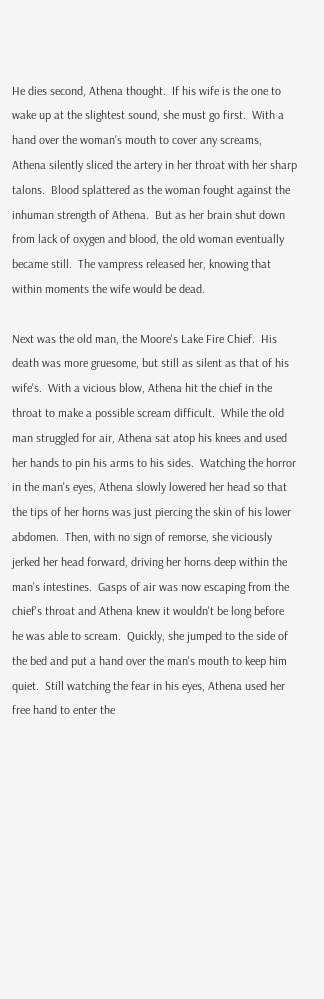He dies second, Athena thought.  If his wife is the one to wake up at the slightest sound, she must go first.  With a hand over the woman's mouth to cover any screams, Athena silently sliced the artery in her throat with her sharp talons.  Blood splattered as the woman fought against the inhuman strength of Athena.  But as her brain shut down from lack of oxygen and blood, the old woman eventually became still.  The vampress released her, knowing that within moments the wife would be dead.

Next was the old man, the Moore's Lake Fire Chief.  His death was more gruesome, but still as silent as that of his wife's.  With a vicious blow, Athena hit the chief in the throat to make a possible scream difficult.  While the old man struggled for air, Athena sat atop his knees and used her hands to pin his arms to his sides.  Watching the horror in the man's eyes, Athena slowly lowered her head so that the tips of her horns was just piercing the skin of his lower abdomen.  Then, with no sign of remorse, she viciously jerked her head forward, driving her horns deep within the man's intestines.  Gasps of air was now escaping from the chief's throat and Athena knew it wouldn't be long before he was able to scream.  Quickly, she jumped to the side of the bed and put a hand over the man's mouth to keep him quiet.  Still watching the fear in his eyes, Athena used her free hand to enter the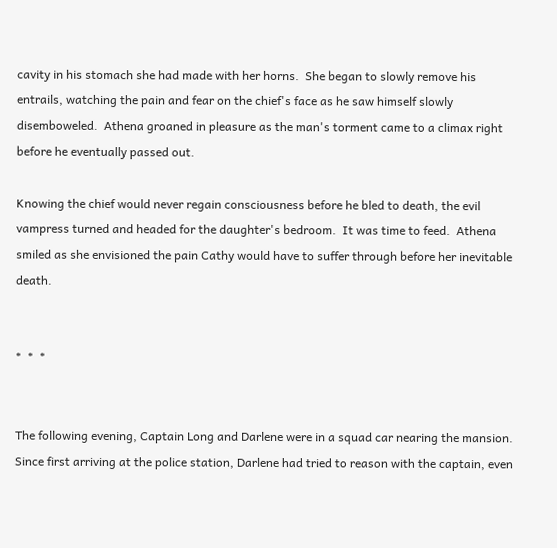cavity in his stomach she had made with her horns.  She began to slowly remove his entrails, watching the pain and fear on the chief's face as he saw himself slowly disemboweled.  Athena groaned in pleasure as the man's torment came to a climax right before he eventually passed out.

Knowing the chief would never regain consciousness before he bled to death, the evil vampress turned and headed for the daughter's bedroom.  It was time to feed.  Athena smiled as she envisioned the pain Cathy would have to suffer through before her inevitable death.


*  *  *


The following evening, Captain Long and Darlene were in a squad car nearing the mansion.  Since first arriving at the police station, Darlene had tried to reason with the captain, even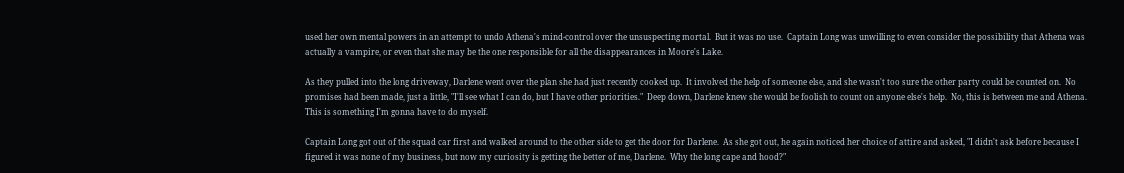used her own mental powers in an attempt to undo Athena's mind-control over the unsuspecting mortal.  But it was no use.  Captain Long was unwilling to even consider the possibility that Athena was actually a vampire, or even that she may be the one responsible for all the disappearances in Moore's Lake.

As they pulled into the long driveway, Darlene went over the plan she had just recently cooked up.  It involved the help of someone else, and she wasn't too sure the other party could be counted on.  No promises had been made, just a little, "I'll see what I can do, but I have other priorities."  Deep down, Darlene knew she would be foolish to count on anyone else's help.  No, this is between me and Athena.  This is something I'm gonna have to do myself.

Captain Long got out of the squad car first and walked around to the other side to get the door for Darlene.  As she got out, he again noticed her choice of attire and asked, "I didn't ask before because I figured it was none of my business, but now my curiosity is getting the better of me, Darlene.  Why the long cape and hood?"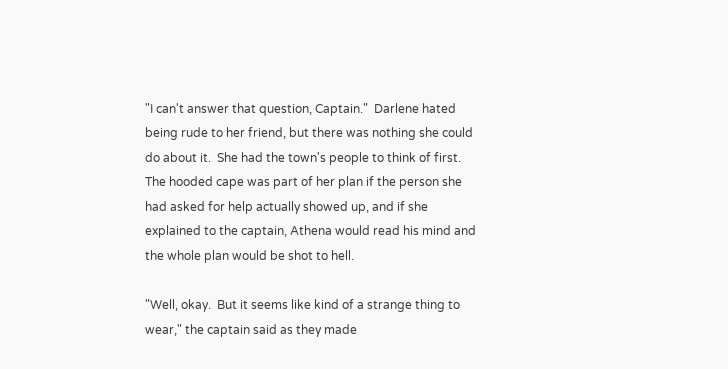"I can't answer that question, Captain."  Darlene hated being rude to her friend, but there was nothing she could do about it.  She had the town's people to think of first.  The hooded cape was part of her plan if the person she had asked for help actually showed up, and if she explained to the captain, Athena would read his mind and the whole plan would be shot to hell.

"Well, okay.  But it seems like kind of a strange thing to wear," the captain said as they made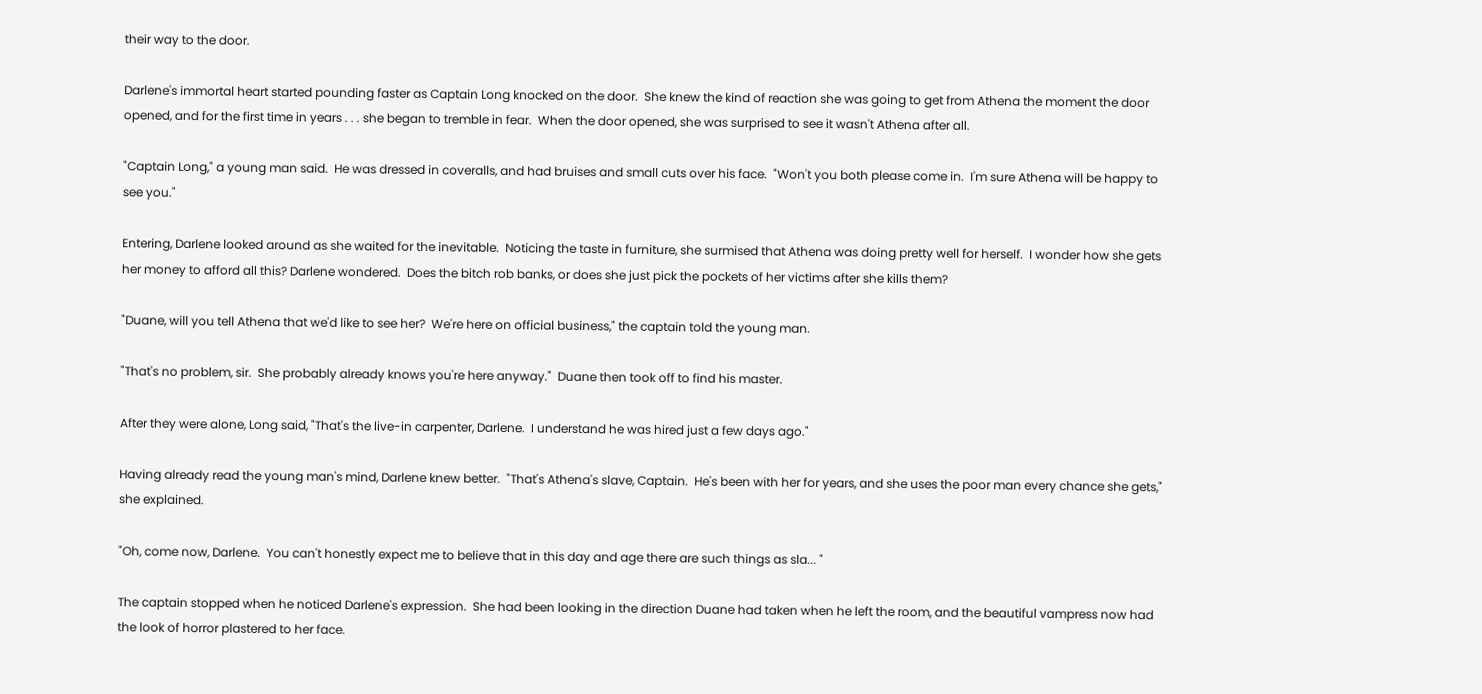their way to the door.

Darlene's immortal heart started pounding faster as Captain Long knocked on the door.  She knew the kind of reaction she was going to get from Athena the moment the door opened, and for the first time in years . . . she began to tremble in fear.  When the door opened, she was surprised to see it wasn't Athena after all.

"Captain Long," a young man said.  He was dressed in coveralls, and had bruises and small cuts over his face.  "Won't you both please come in.  I'm sure Athena will be happy to see you."

Entering, Darlene looked around as she waited for the inevitable.  Noticing the taste in furniture, she surmised that Athena was doing pretty well for herself.  I wonder how she gets her money to afford all this? Darlene wondered.  Does the bitch rob banks, or does she just pick the pockets of her victims after she kills them?

"Duane, will you tell Athena that we'd like to see her?  We're here on official business," the captain told the young man.

"That's no problem, sir.  She probably already knows you're here anyway."  Duane then took off to find his master.

After they were alone, Long said, "That's the live-in carpenter, Darlene.  I understand he was hired just a few days ago."

Having already read the young man's mind, Darlene knew better.  "That's Athena's slave, Captain.  He's been with her for years, and she uses the poor man every chance she gets," she explained.

"Oh, come now, Darlene.  You can't honestly expect me to believe that in this day and age there are such things as sla... "

The captain stopped when he noticed Darlene's expression.  She had been looking in the direction Duane had taken when he left the room, and the beautiful vampress now had the look of horror plastered to her face.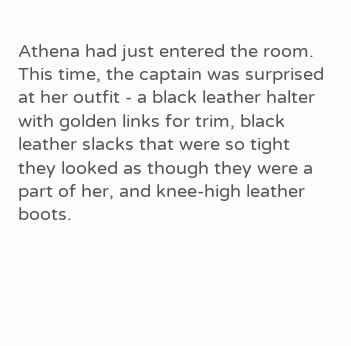Athena had just entered the room.  This time, the captain was surprised at her outfit - a black leather halter with golden links for trim, black leather slacks that were so tight they looked as though they were a part of her, and knee-high leather boots.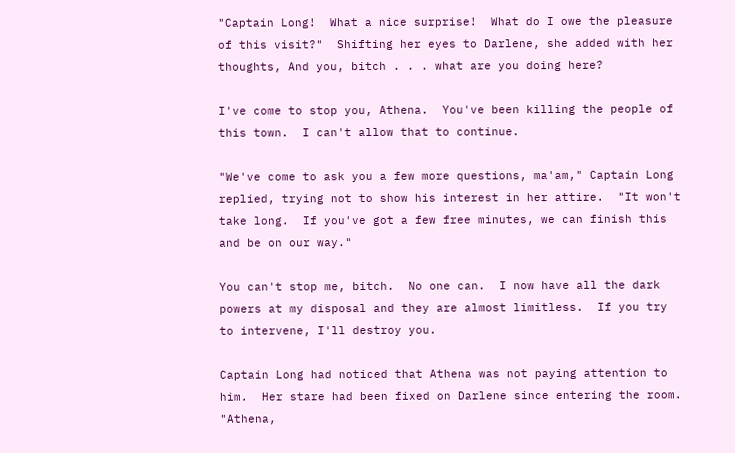"Captain Long!  What a nice surprise!  What do I owe the pleasure of this visit?"  Shifting her eyes to Darlene, she added with her thoughts, And you, bitch . . . what are you doing here?

I've come to stop you, Athena.  You've been killing the people of this town.  I can't allow that to continue.

"We've come to ask you a few more questions, ma'am," Captain Long replied, trying not to show his interest in her attire.  "It won't take long.  If you've got a few free minutes, we can finish this and be on our way."

You can't stop me, bitch.  No one can.  I now have all the dark powers at my disposal and they are almost limitless.  If you try to intervene, I'll destroy you.

Captain Long had noticed that Athena was not paying attention to him.  Her stare had been fixed on Darlene since entering the room.  "Athena,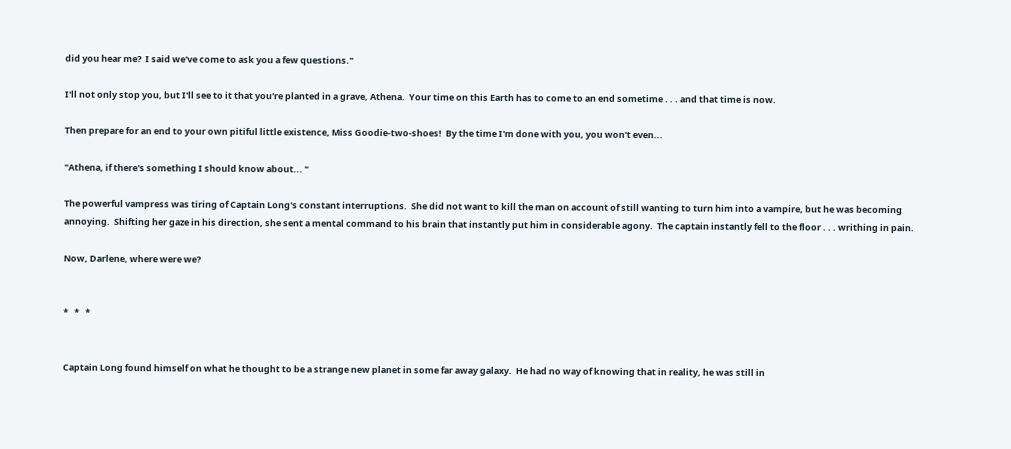did you hear me?  I said we've come to ask you a few questions."

I'll not only stop you, but I'll see to it that you're planted in a grave, Athena.  Your time on this Earth has to come to an end sometime . . . and that time is now.

Then prepare for an end to your own pitiful little existence, Miss Goodie-two-shoes!  By the time I'm done with you, you won't even...

"Athena, if there's something I should know about... "

The powerful vampress was tiring of Captain Long's constant interruptions.  She did not want to kill the man on account of still wanting to turn him into a vampire, but he was becoming annoying.  Shifting her gaze in his direction, she sent a mental command to his brain that instantly put him in considerable agony.  The captain instantly fell to the floor . . . writhing in pain.

Now, Darlene, where were we?


*   *   *


Captain Long found himself on what he thought to be a strange new planet in some far away galaxy.  He had no way of knowing that in reality, he was still in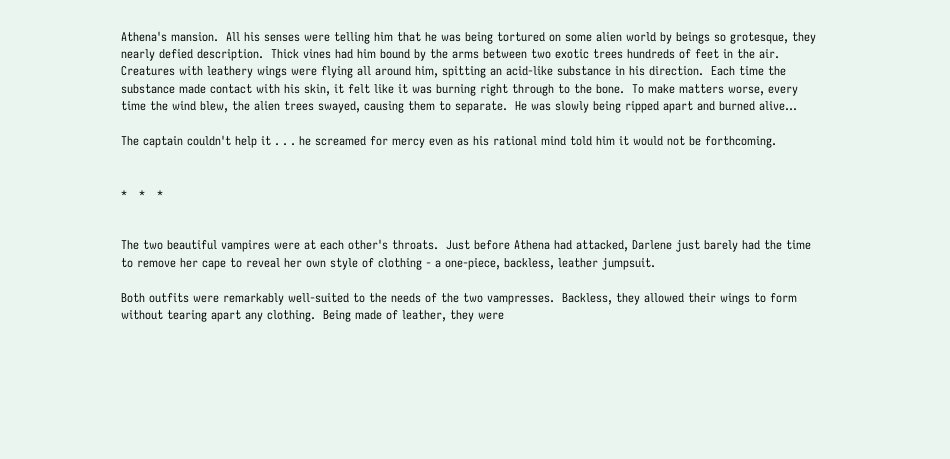Athena's mansion.  All his senses were telling him that he was being tortured on some alien world by beings so grotesque, they nearly defied description.  Thick vines had him bound by the arms between two exotic trees hundreds of feet in the air.  Creatures with leathery wings were flying all around him, spitting an acid-like substance in his direction.  Each time the substance made contact with his skin, it felt like it was burning right through to the bone.  To make matters worse, every time the wind blew, the alien trees swayed, causing them to separate.  He was slowly being ripped apart and burned alive...

The captain couldn't help it . . . he screamed for mercy even as his rational mind told him it would not be forthcoming.


*   *   *


The two beautiful vampires were at each other's throats.  Just before Athena had attacked, Darlene just barely had the time to remove her cape to reveal her own style of clothing - a one-piece, backless, leather jumpsuit.

Both outfits were remarkably well-suited to the needs of the two vampresses.  Backless, they allowed their wings to form without tearing apart any clothing.  Being made of leather, they were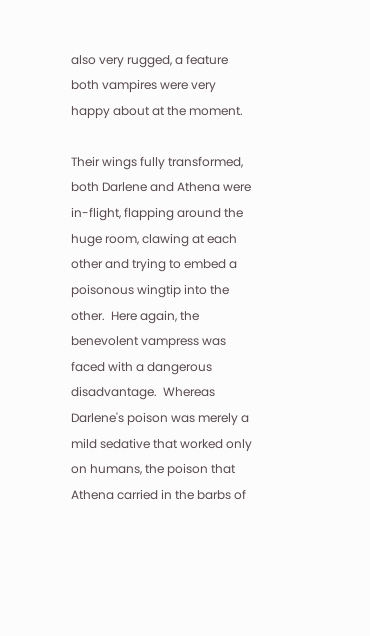also very rugged, a feature both vampires were very happy about at the moment.

Their wings fully transformed, both Darlene and Athena were in-flight, flapping around the huge room, clawing at each other and trying to embed a poisonous wingtip into the other.  Here again, the benevolent vampress was faced with a dangerous disadvantage.  Whereas Darlene's poison was merely a mild sedative that worked only on humans, the poison that Athena carried in the barbs of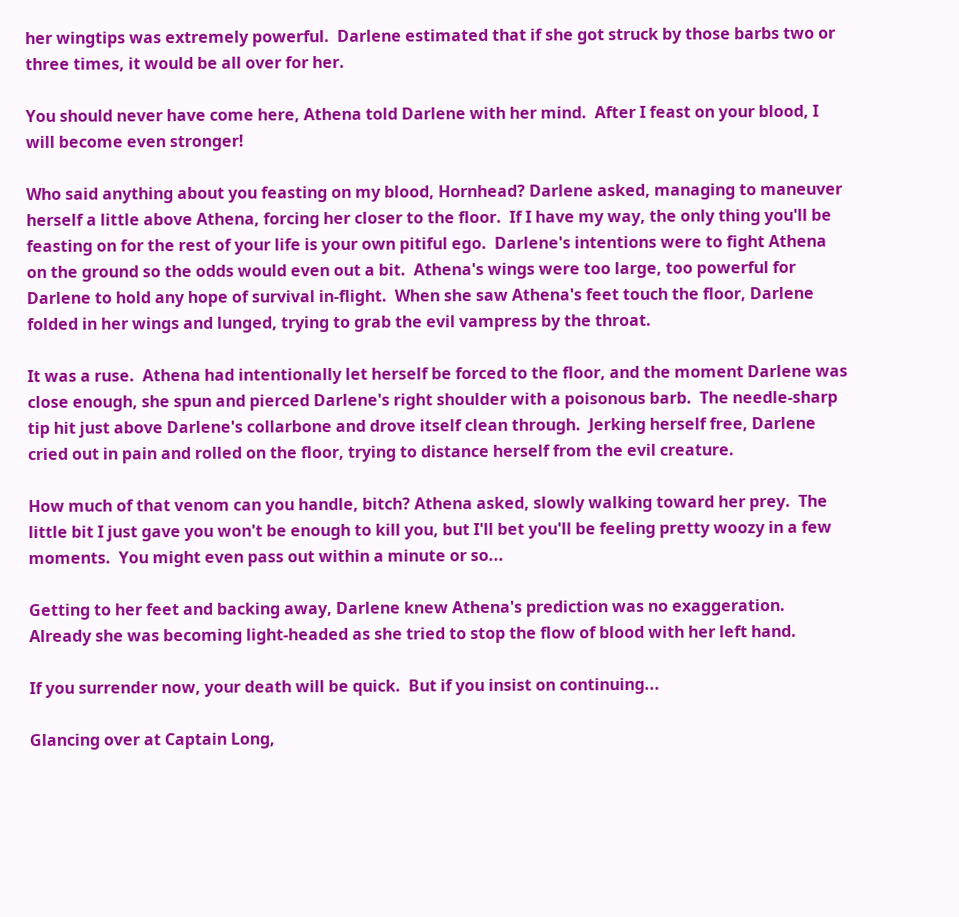her wingtips was extremely powerful.  Darlene estimated that if she got struck by those barbs two or three times, it would be all over for her.

You should never have come here, Athena told Darlene with her mind.  After I feast on your blood, I will become even stronger!

Who said anything about you feasting on my blood, Hornhead? Darlene asked, managing to maneuver herself a little above Athena, forcing her closer to the floor.  If I have my way, the only thing you'll be feasting on for the rest of your life is your own pitiful ego.  Darlene's intentions were to fight Athena on the ground so the odds would even out a bit.  Athena's wings were too large, too powerful for Darlene to hold any hope of survival in-flight.  When she saw Athena's feet touch the floor, Darlene folded in her wings and lunged, trying to grab the evil vampress by the throat.

It was a ruse.  Athena had intentionally let herself be forced to the floor, and the moment Darlene was close enough, she spun and pierced Darlene's right shoulder with a poisonous barb.  The needle-sharp tip hit just above Darlene's collarbone and drove itself clean through.  Jerking herself free, Darlene cried out in pain and rolled on the floor, trying to distance herself from the evil creature.

How much of that venom can you handle, bitch? Athena asked, slowly walking toward her prey.  The little bit I just gave you won't be enough to kill you, but I'll bet you'll be feeling pretty woozy in a few moments.  You might even pass out within a minute or so...

Getting to her feet and backing away, Darlene knew Athena's prediction was no exaggeration.  Already she was becoming light-headed as she tried to stop the flow of blood with her left hand.

If you surrender now, your death will be quick.  But if you insist on continuing...

Glancing over at Captain Long,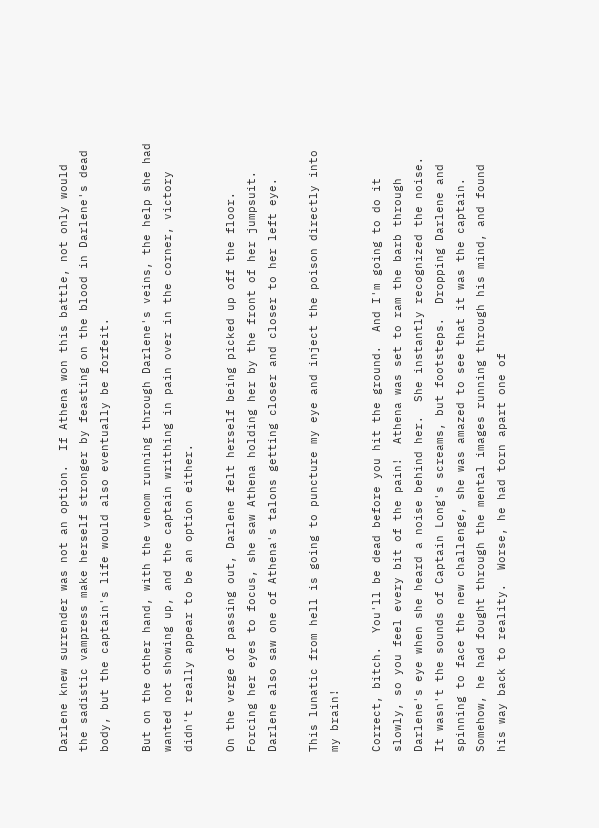Darlene knew surrender was not an option.  If Athena won this battle, not only would the sadistic vampress make herself stronger by feasting on the blood in Darlene's dead body, but the captain's life would also eventually be forfeit.

But on the other hand, with the venom running through Darlene's veins, the help she had wanted not showing up, and the captain writhing in pain over in the corner, victory didn't really appear to be an option either.

On the verge of passing out, Darlene felt herself being picked up off the floor.  Forcing her eyes to focus, she saw Athena holding her by the front of her jumpsuit.  Darlene also saw one of Athena's talons getting closer and closer to her left eye.

This lunatic from hell is going to puncture my eye and inject the poison directly into my brain!

Correct, bitch.  You'll be dead before you hit the ground.  And I'm going to do it slowly, so you feel every bit of the pain!  Athena was set to ram the barb through Darlene's eye when she heard a noise behind her.  She instantly recognized the noise.  It wasn't the sounds of Captain Long's screams, but footsteps.  Dropping Darlene and spinning to face the new challenge, she was amazed to see that it was the captain.  Somehow, he had fought through the mental images running through his mind, and found his way back to reality.  Worse, he had torn apart one of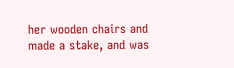her wooden chairs and made a stake, and was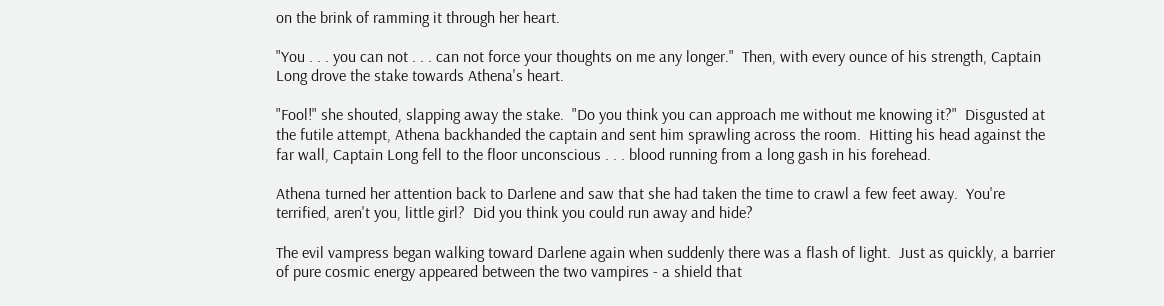on the brink of ramming it through her heart.

"You . . . you can not . . . can not force your thoughts on me any longer."  Then, with every ounce of his strength, Captain Long drove the stake towards Athena's heart.

"Fool!" she shouted, slapping away the stake.  "Do you think you can approach me without me knowing it?"  Disgusted at the futile attempt, Athena backhanded the captain and sent him sprawling across the room.  Hitting his head against the far wall, Captain Long fell to the floor unconscious . . . blood running from a long gash in his forehead.

Athena turned her attention back to Darlene and saw that she had taken the time to crawl a few feet away.  You're terrified, aren't you, little girl?  Did you think you could run away and hide?

The evil vampress began walking toward Darlene again when suddenly there was a flash of light.  Just as quickly, a barrier of pure cosmic energy appeared between the two vampires - a shield that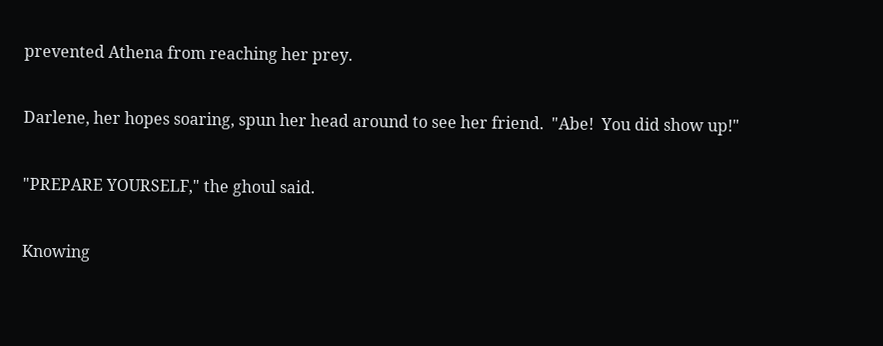prevented Athena from reaching her prey.

Darlene, her hopes soaring, spun her head around to see her friend.  "Abe!  You did show up!"

"PREPARE YOURSELF," the ghoul said.

Knowing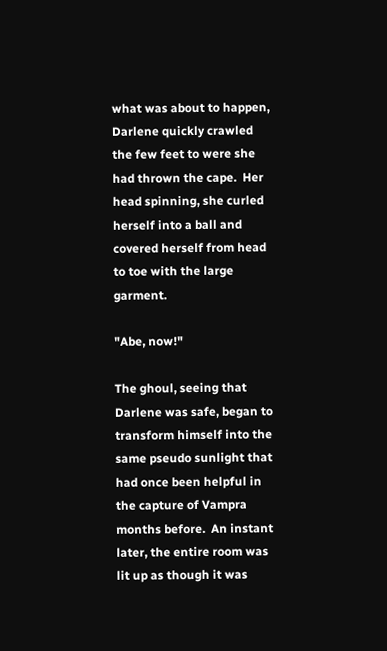what was about to happen, Darlene quickly crawled the few feet to were she had thrown the cape.  Her head spinning, she curled herself into a ball and covered herself from head to toe with the large garment.

"Abe, now!"

The ghoul, seeing that Darlene was safe, began to transform himself into the same pseudo sunlight that had once been helpful in the capture of Vampra months before.  An instant later, the entire room was lit up as though it was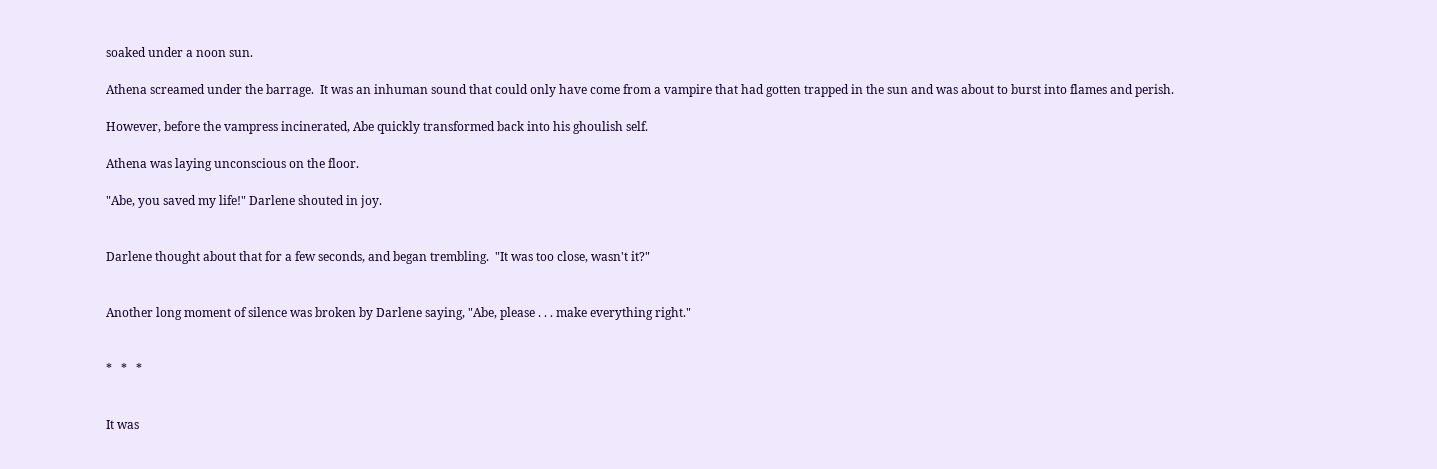soaked under a noon sun.

Athena screamed under the barrage.  It was an inhuman sound that could only have come from a vampire that had gotten trapped in the sun and was about to burst into flames and perish.

However, before the vampress incinerated, Abe quickly transformed back into his ghoulish self.

Athena was laying unconscious on the floor.

"Abe, you saved my life!" Darlene shouted in joy.


Darlene thought about that for a few seconds, and began trembling.  "It was too close, wasn't it?"


Another long moment of silence was broken by Darlene saying, "Abe, please . . . make everything right."


*   *   *


It was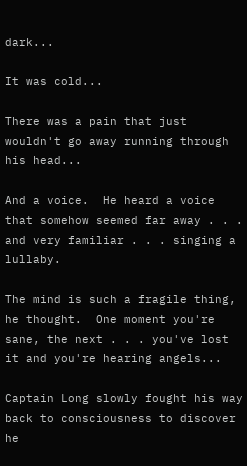dark...

It was cold...

There was a pain that just wouldn't go away running through his head...

And a voice.  He heard a voice that somehow seemed far away . . . and very familiar . . . singing a lullaby.

The mind is such a fragile thing, he thought.  One moment you're sane, the next . . . you've lost it and you're hearing angels...

Captain Long slowly fought his way back to consciousness to discover he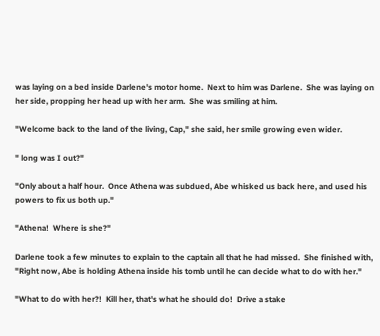was laying on a bed inside Darlene's motor home.  Next to him was Darlene.  She was laying on her side, propping her head up with her arm.  She was smiling at him.

"Welcome back to the land of the living, Cap," she said, her smile growing even wider.

" long was I out?"

"Only about a half hour.  Once Athena was subdued, Abe whisked us back here, and used his powers to fix us both up."

"Athena!  Where is she?"

Darlene took a few minutes to explain to the captain all that he had missed.  She finished with, "Right now, Abe is holding Athena inside his tomb until he can decide what to do with her."

"What to do with her?!  Kill her, that's what he should do!  Drive a stake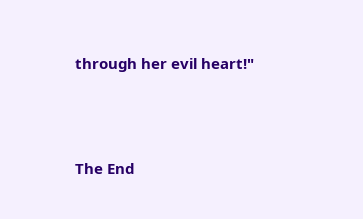through her evil heart!"




The End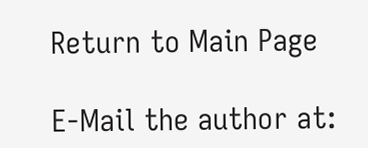Return to Main Page

E-Mail the author at: